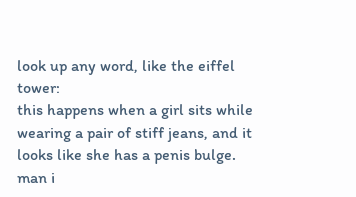look up any word, like the eiffel tower:
this happens when a girl sits while wearing a pair of stiff jeans, and it looks like she has a penis bulge.
man i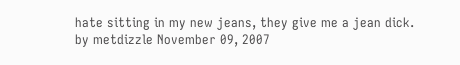hate sitting in my new jeans, they give me a jean dick.
by metdizzle November 09, 2007